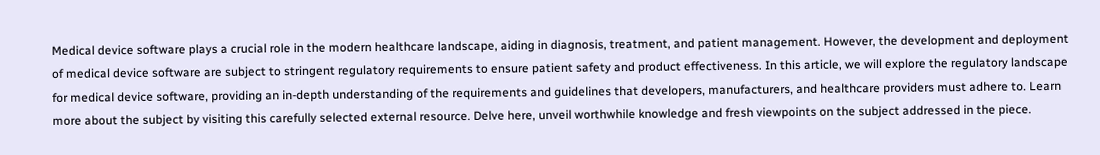Medical device software plays a crucial role in the modern healthcare landscape, aiding in diagnosis, treatment, and patient management. However, the development and deployment of medical device software are subject to stringent regulatory requirements to ensure patient safety and product effectiveness. In this article, we will explore the regulatory landscape for medical device software, providing an in-depth understanding of the requirements and guidelines that developers, manufacturers, and healthcare providers must adhere to. Learn more about the subject by visiting this carefully selected external resource. Delve here, unveil worthwhile knowledge and fresh viewpoints on the subject addressed in the piece.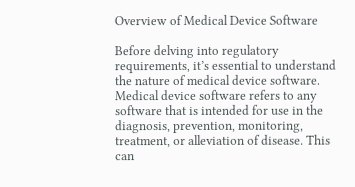Overview of Medical Device Software

Before delving into regulatory requirements, it’s essential to understand the nature of medical device software. Medical device software refers to any software that is intended for use in the diagnosis, prevention, monitoring, treatment, or alleviation of disease. This can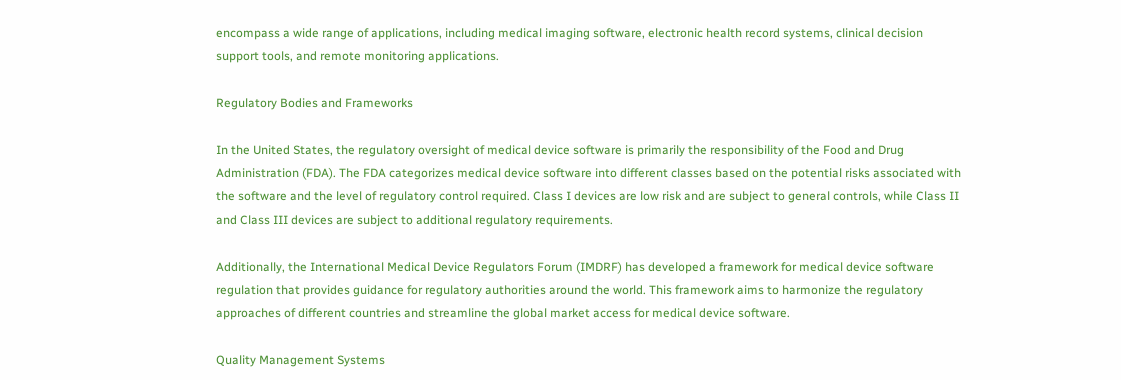encompass a wide range of applications, including medical imaging software, electronic health record systems, clinical decision support tools, and remote monitoring applications.

Regulatory Bodies and Frameworks

In the United States, the regulatory oversight of medical device software is primarily the responsibility of the Food and Drug Administration (FDA). The FDA categorizes medical device software into different classes based on the potential risks associated with the software and the level of regulatory control required. Class I devices are low risk and are subject to general controls, while Class II and Class III devices are subject to additional regulatory requirements.

Additionally, the International Medical Device Regulators Forum (IMDRF) has developed a framework for medical device software regulation that provides guidance for regulatory authorities around the world. This framework aims to harmonize the regulatory approaches of different countries and streamline the global market access for medical device software.

Quality Management Systems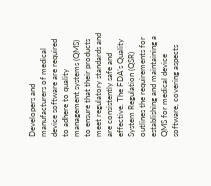Developers and manufacturers of medical device software are required to adhere to quality management systems (QMS) to ensure that their products meet regulatory standards and are consistently safe and effective. The FDA’s Quality System Regulation (QSR) outlines the requirements for establishing and maintaining a QMS for medical device software, covering aspects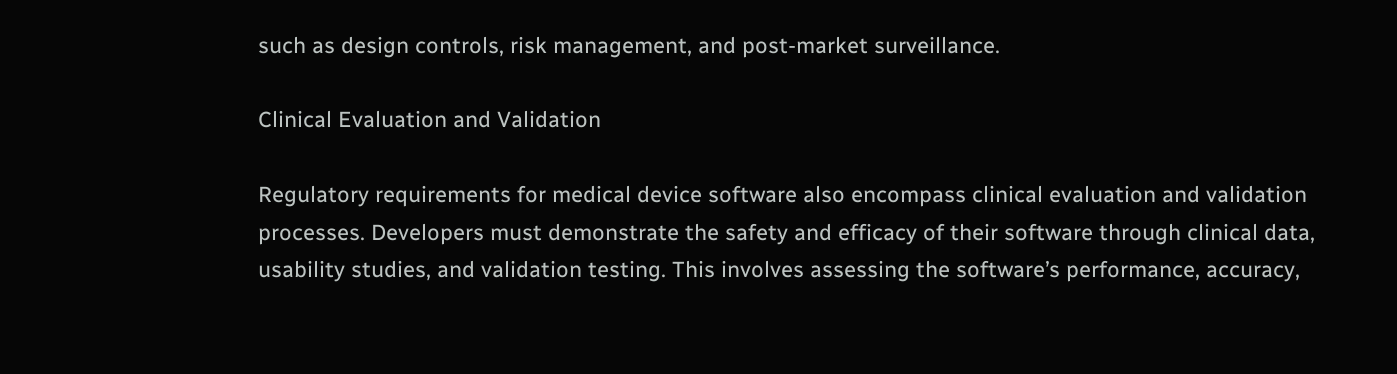such as design controls, risk management, and post-market surveillance.

Clinical Evaluation and Validation

Regulatory requirements for medical device software also encompass clinical evaluation and validation processes. Developers must demonstrate the safety and efficacy of their software through clinical data, usability studies, and validation testing. This involves assessing the software’s performance, accuracy,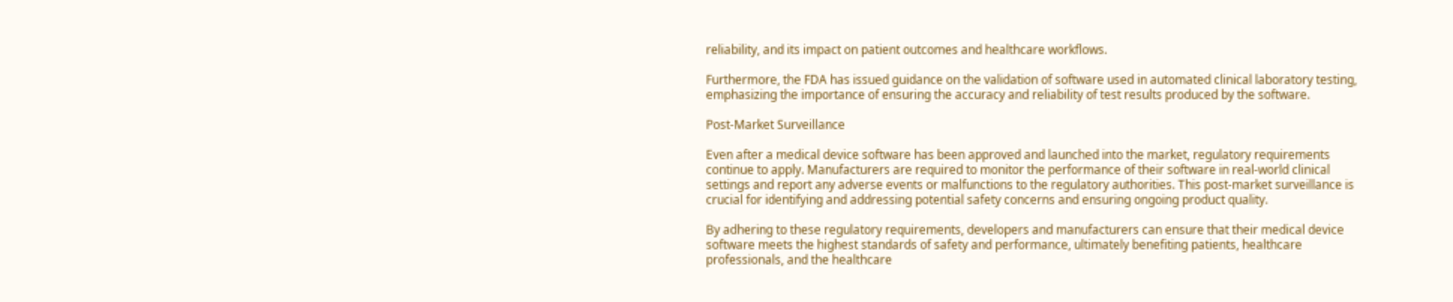reliability, and its impact on patient outcomes and healthcare workflows.

Furthermore, the FDA has issued guidance on the validation of software used in automated clinical laboratory testing, emphasizing the importance of ensuring the accuracy and reliability of test results produced by the software.

Post-Market Surveillance

Even after a medical device software has been approved and launched into the market, regulatory requirements continue to apply. Manufacturers are required to monitor the performance of their software in real-world clinical settings and report any adverse events or malfunctions to the regulatory authorities. This post-market surveillance is crucial for identifying and addressing potential safety concerns and ensuring ongoing product quality.

By adhering to these regulatory requirements, developers and manufacturers can ensure that their medical device software meets the highest standards of safety and performance, ultimately benefiting patients, healthcare professionals, and the healthcare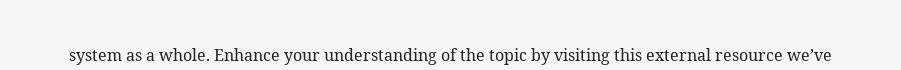system as a whole. Enhance your understanding of the topic by visiting this external resource we’ve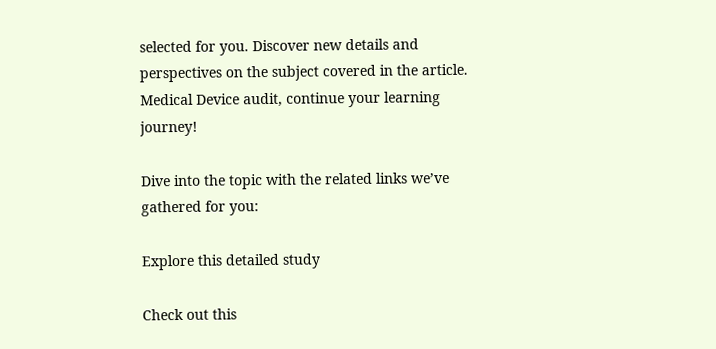selected for you. Discover new details and perspectives on the subject covered in the article. Medical Device audit, continue your learning journey!

Dive into the topic with the related links we’ve gathered for you:

Explore this detailed study

Check out this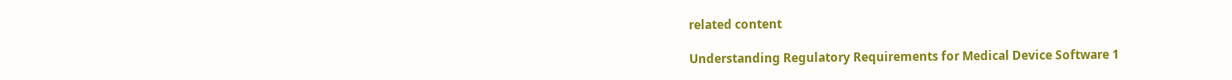related content

Understanding Regulatory Requirements for Medical Device Software 1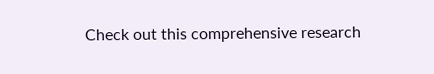Check out this comprehensive research